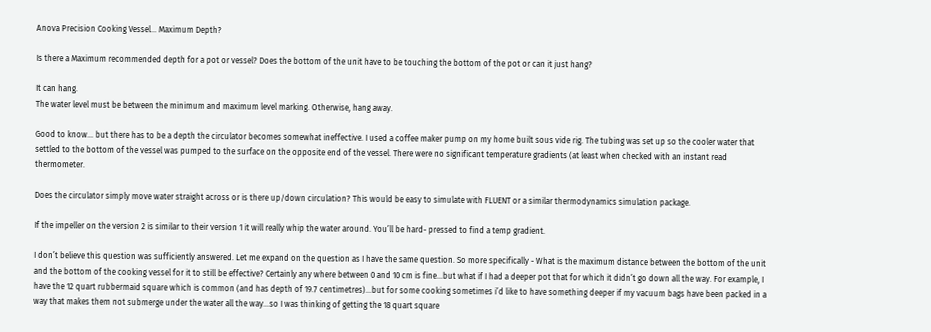Anova Precision Cooking Vessel... Maximum Depth?

Is there a Maximum recommended depth for a pot or vessel? Does the bottom of the unit have to be touching the bottom of the pot or can it just hang?

It can hang.
The water level must be between the minimum and maximum level marking. Otherwise, hang away.

Good to know… but there has to be a depth the circulator becomes somewhat ineffective. I used a coffee maker pump on my home built sous vide rig. The tubing was set up so the cooler water that settled to the bottom of the vessel was pumped to the surface on the opposite end of the vessel. There were no significant temperature gradients (at least when checked with an instant read thermometer.

Does the circulator simply move water straight across or is there up/down circulation? This would be easy to simulate with FLUENT or a similar thermodynamics simulation package.

If the impeller on the version 2 is similar to their version 1 it will really whip the water around. You’ll be hard- pressed to find a temp gradient.

I don’t believe this question was sufficiently answered. Let me expand on the question as I have the same question. So more specifically - What is the maximum distance between the bottom of the unit and the bottom of the cooking vessel for it to still be effective? Certainly any where between 0 and 10 cm is fine…but what if I had a deeper pot that for which it didn’t go down all the way. For example, I have the 12 quart rubbermaid square which is common (and has depth of 19.7 centimetres)…but for some cooking sometimes i’d like to have something deeper if my vacuum bags have been packed in a way that makes them not submerge under the water all the way…so I was thinking of getting the 18 quart square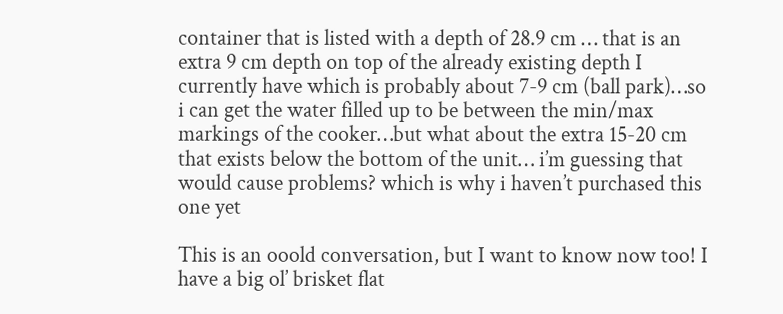container that is listed with a depth of 28.9 cm … that is an extra 9 cm depth on top of the already existing depth I currently have which is probably about 7-9 cm (ball park)…so i can get the water filled up to be between the min/max markings of the cooker…but what about the extra 15-20 cm that exists below the bottom of the unit… i’m guessing that would cause problems? which is why i haven’t purchased this one yet

This is an ooold conversation, but I want to know now too! I have a big ol’ brisket flat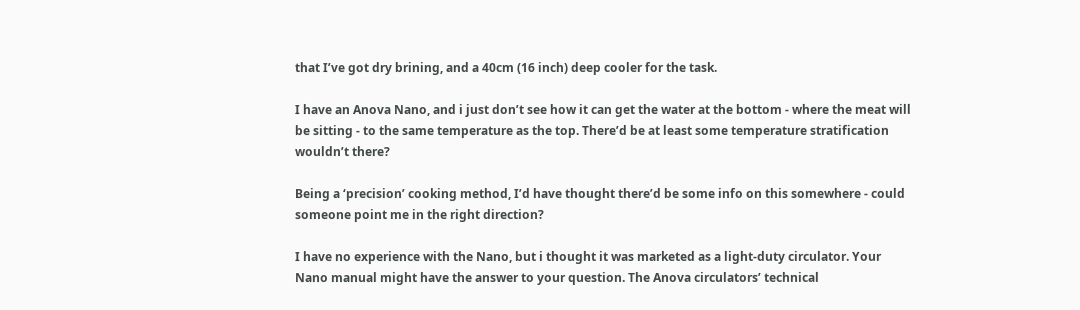that I’ve got dry brining, and a 40cm (16 inch) deep cooler for the task.

I have an Anova Nano, and i just don’t see how it can get the water at the bottom - where the meat will be sitting - to the same temperature as the top. There’d be at least some temperature stratification wouldn’t there?

Being a ‘precision’ cooking method, I’d have thought there’d be some info on this somewhere - could someone point me in the right direction?

I have no experience with the Nano, but i thought it was marketed as a light-duty circulator. Your Nano manual might have the answer to your question. The Anova circulators’ technical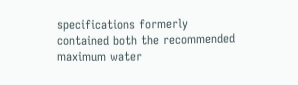specifications formerly contained both the recommended maximum water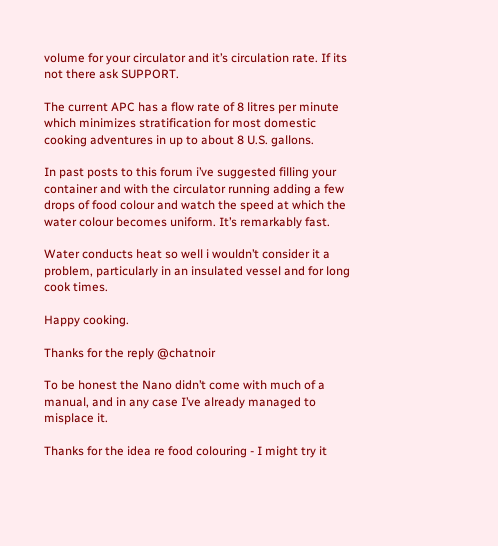volume for your circulator and it’s circulation rate. If its not there ask SUPPORT.

The current APC has a flow rate of 8 litres per minute which minimizes stratification for most domestic cooking adventures in up to about 8 U.S. gallons.

In past posts to this forum i’ve suggested filling your container and with the circulator running adding a few drops of food colour and watch the speed at which the water colour becomes uniform. It’s remarkably fast.

Water conducts heat so well i wouldn’t consider it a problem, particularly in an insulated vessel and for long cook times.

Happy cooking.

Thanks for the reply @chatnoir

To be honest the Nano didn’t come with much of a manual, and in any case I’ve already managed to misplace it.

Thanks for the idea re food colouring - I might try it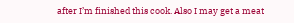after I’m finished this cook. Also I may get a meat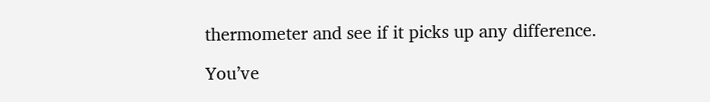thermometer and see if it picks up any difference.

You’ve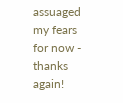assuaged my fears for now - thanks again!